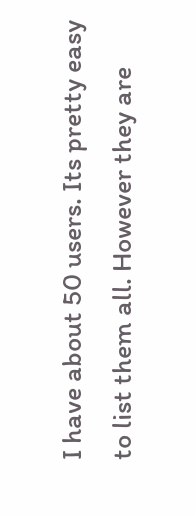I have about 50 users. Its pretty easy to list them all. However they are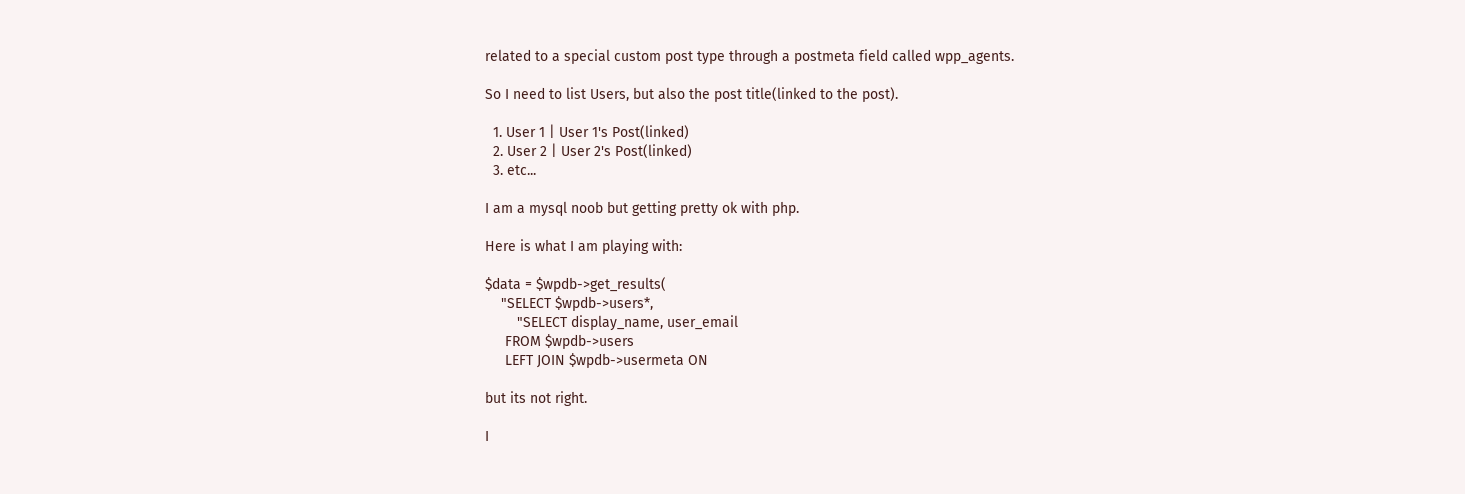related to a special custom post type through a postmeta field called wpp_agents.

So I need to list Users, but also the post title(linked to the post).

  1. User 1 | User 1's Post(linked)
  2. User 2 | User 2's Post(linked)
  3. etc...

I am a mysql noob but getting pretty ok with php.

Here is what I am playing with:

$data = $wpdb->get_results(
    "SELECT $wpdb->users*,
        "SELECT display_name, user_email
     FROM $wpdb->users
     LEFT JOIN $wpdb->usermeta ON

but its not right.

I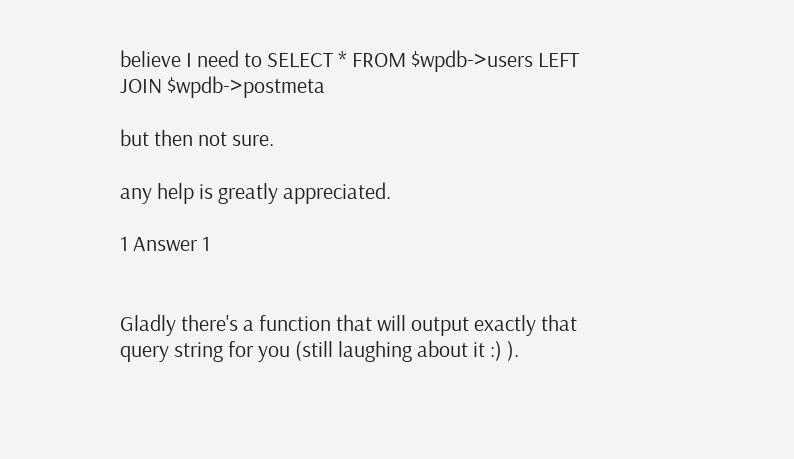believe I need to SELECT * FROM $wpdb->users LEFT JOIN $wpdb->postmeta

but then not sure.

any help is greatly appreciated.

1 Answer 1


Gladly there's a function that will output exactly that query string for you (still laughing about it :) ).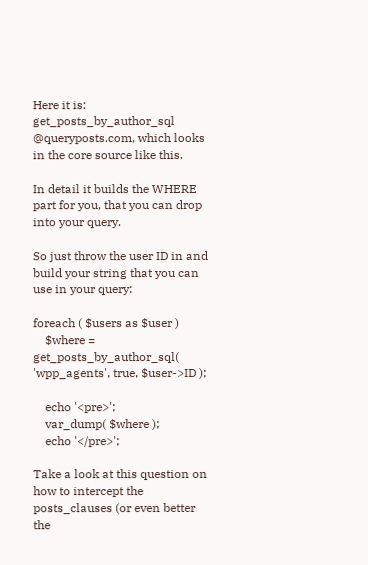Here it is: get_posts_by_author_sql @queryposts.com, which looks in the core source like this.

In detail it builds the WHERE part for you, that you can drop into your query.

So just throw the user ID in and build your string that you can use in your query:

foreach ( $users as $user )
    $where = get_posts_by_author_sql( 'wpp_agents', true, $user->ID );

    echo '<pre>';
    var_dump( $where );
    echo '</pre>';

Take a look at this question on how to intercept the posts_clauses (or even better the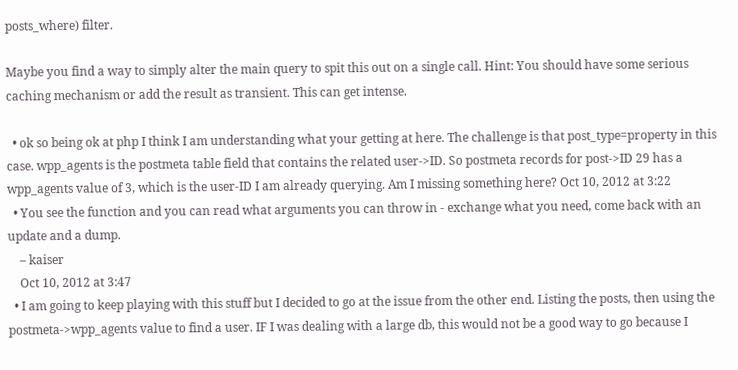posts_where) filter.

Maybe you find a way to simply alter the main query to spit this out on a single call. Hint: You should have some serious caching mechanism or add the result as transient. This can get intense.

  • ok so being ok at php I think I am understanding what your getting at here. The challenge is that post_type=property in this case. wpp_agents is the postmeta table field that contains the related user->ID. So postmeta records for post->ID 29 has a wpp_agents value of 3, which is the user-ID I am already querying. Am I missing something here? Oct 10, 2012 at 3:22
  • You see the function and you can read what arguments you can throw in - exchange what you need, come back with an update and a dump.
    – kaiser
    Oct 10, 2012 at 3:47
  • I am going to keep playing with this stuff but I decided to go at the issue from the other end. Listing the posts, then using the postmeta->wpp_agents value to find a user. IF I was dealing with a large db, this would not be a good way to go because I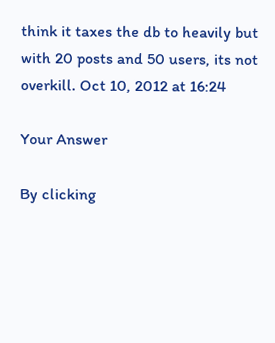think it taxes the db to heavily but with 20 posts and 50 users, its not overkill. Oct 10, 2012 at 16:24

Your Answer

By clicking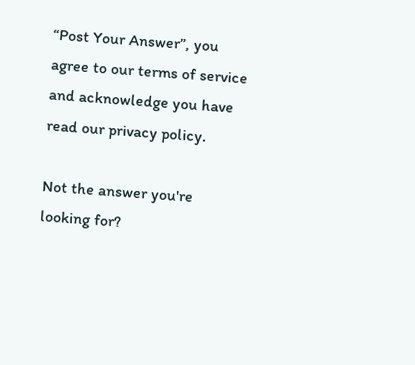“Post Your Answer”, you agree to our terms of service and acknowledge you have read our privacy policy.

Not the answer you're looking for?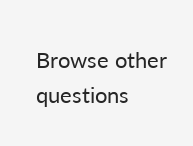Browse other questions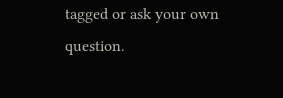tagged or ask your own question.